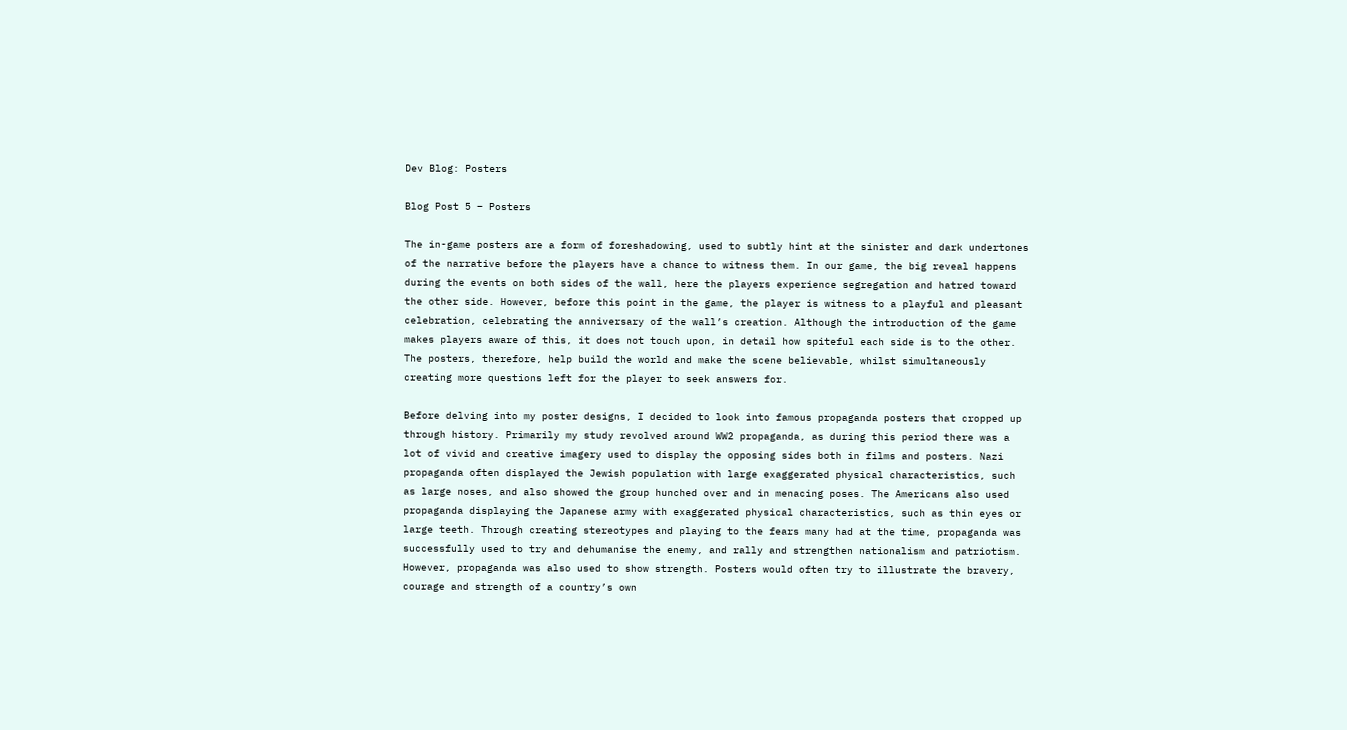Dev Blog: Posters

Blog Post 5 – Posters

The in-game posters are a form of foreshadowing, used to subtly hint at the sinister and dark undertones of the narrative before the players have a chance to witness them. In our game, the big reveal happens during the events on both sides of the wall, here the players experience segregation and hatred toward the other side. However, before this point in the game, the player is witness to a playful and pleasant celebration, celebrating the anniversary of the wall’s creation. Although the introduction of the game makes players aware of this, it does not touch upon, in detail how spiteful each side is to the other. The posters, therefore, help build the world and make the scene believable, whilst simultaneously creating more questions left for the player to seek answers for.

Before delving into my poster designs, I decided to look into famous propaganda posters that cropped up through history. Primarily my study revolved around WW2 propaganda, as during this period there was a lot of vivid and creative imagery used to display the opposing sides both in films and posters. Nazi propaganda often displayed the Jewish population with large exaggerated physical characteristics, such as large noses, and also showed the group hunched over and in menacing poses. The Americans also used propaganda displaying the Japanese army with exaggerated physical characteristics, such as thin eyes or large teeth. Through creating stereotypes and playing to the fears many had at the time, propaganda was successfully used to try and dehumanise the enemy, and rally and strengthen nationalism and patriotism. However, propaganda was also used to show strength. Posters would often try to illustrate the bravery, courage and strength of a country’s own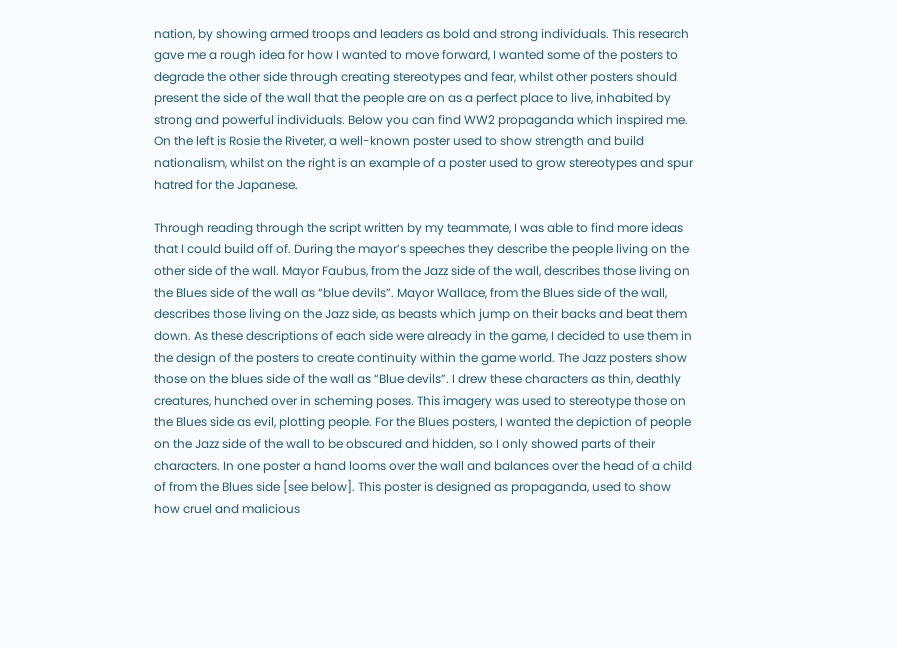nation, by showing armed troops and leaders as bold and strong individuals. This research gave me a rough idea for how I wanted to move forward, I wanted some of the posters to degrade the other side through creating stereotypes and fear, whilst other posters should present the side of the wall that the people are on as a perfect place to live, inhabited by strong and powerful individuals. Below you can find WW2 propaganda which inspired me. On the left is Rosie the Riveter, a well-known poster used to show strength and build nationalism, whilst on the right is an example of a poster used to grow stereotypes and spur hatred for the Japanese.

Through reading through the script written by my teammate, I was able to find more ideas that I could build off of. During the mayor’s speeches they describe the people living on the other side of the wall. Mayor Faubus, from the Jazz side of the wall, describes those living on the Blues side of the wall as “blue devils”. Mayor Wallace, from the Blues side of the wall, describes those living on the Jazz side, as beasts which jump on their backs and beat them down. As these descriptions of each side were already in the game, I decided to use them in the design of the posters to create continuity within the game world. The Jazz posters show those on the blues side of the wall as “Blue devils”. I drew these characters as thin, deathly creatures, hunched over in scheming poses. This imagery was used to stereotype those on the Blues side as evil, plotting people. For the Blues posters, I wanted the depiction of people on the Jazz side of the wall to be obscured and hidden, so I only showed parts of their characters. In one poster a hand looms over the wall and balances over the head of a child of from the Blues side [see below]. This poster is designed as propaganda, used to show how cruel and malicious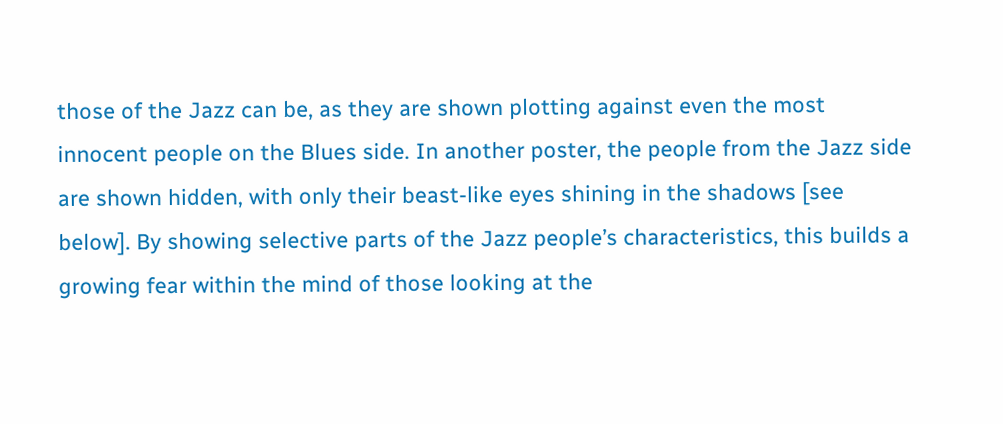those of the Jazz can be, as they are shown plotting against even the most innocent people on the Blues side. In another poster, the people from the Jazz side are shown hidden, with only their beast-like eyes shining in the shadows [see below]. By showing selective parts of the Jazz people’s characteristics, this builds a growing fear within the mind of those looking at the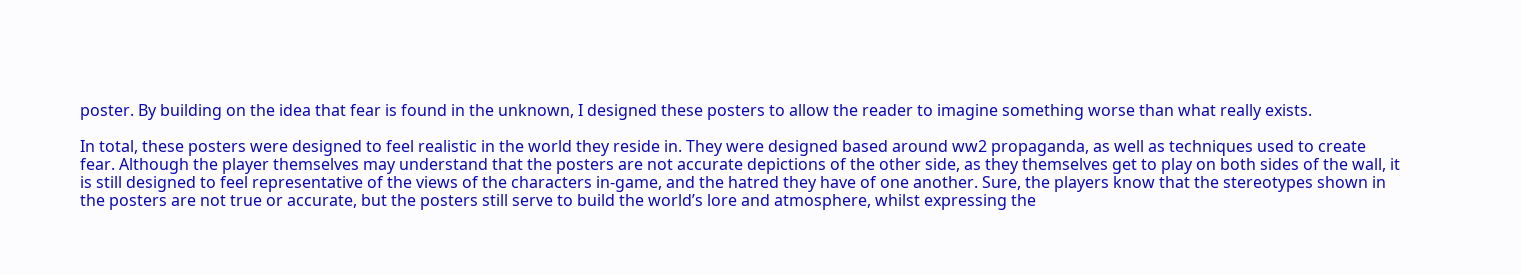poster. By building on the idea that fear is found in the unknown, I designed these posters to allow the reader to imagine something worse than what really exists.

In total, these posters were designed to feel realistic in the world they reside in. They were designed based around ww2 propaganda, as well as techniques used to create fear. Although the player themselves may understand that the posters are not accurate depictions of the other side, as they themselves get to play on both sides of the wall, it is still designed to feel representative of the views of the characters in-game, and the hatred they have of one another. Sure, the players know that the stereotypes shown in the posters are not true or accurate, but the posters still serve to build the world’s lore and atmosphere, whilst expressing the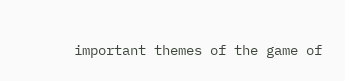important themes of the game of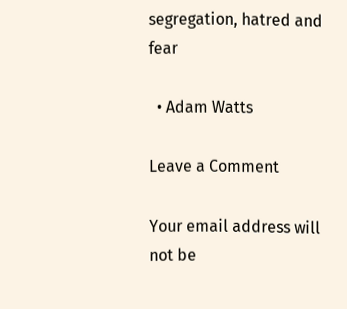segregation, hatred and fear

  • Adam Watts

Leave a Comment

Your email address will not be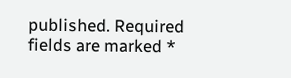published. Required fields are marked *